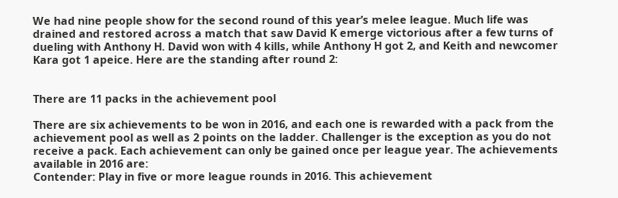We had nine people show for the second round of this year’s melee league. Much life was drained and restored across a match that saw David K emerge victorious after a few turns of dueling with Anthony H. David won with 4 kills, while Anthony H got 2, and Keith and newcomer Kara got 1 apeice. Here are the standing after round 2:


There are 11 packs in the achievement pool

There are six achievements to be won in 2016, and each one is rewarded with a pack from the achievement pool as well as 2 points on the ladder. Challenger is the exception as you do not receive a pack. Each achievement can only be gained once per league year. The achievements available in 2016 are:
Contender: Play in five or more league rounds in 2016. This achievement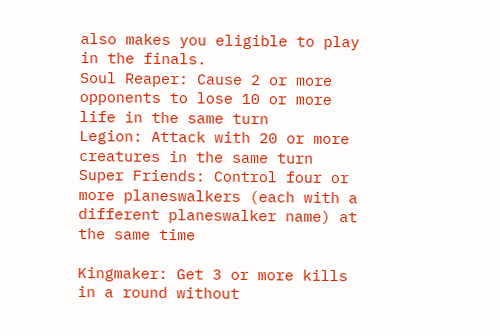also makes you eligible to play in the finals.
Soul Reaper: Cause 2 or more opponents to lose 10 or more life in the same turn
Legion: Attack with 20 or more creatures in the same turn
Super Friends: Control four or more planeswalkers (each with a different planeswalker name) at the same time

Kingmaker: Get 3 or more kills in a round without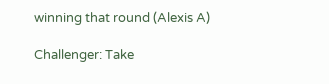winning that round (Alexis A)

Challenger: Take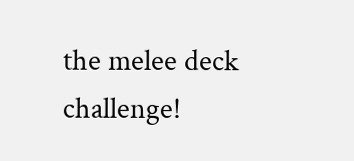the melee deck challenge!